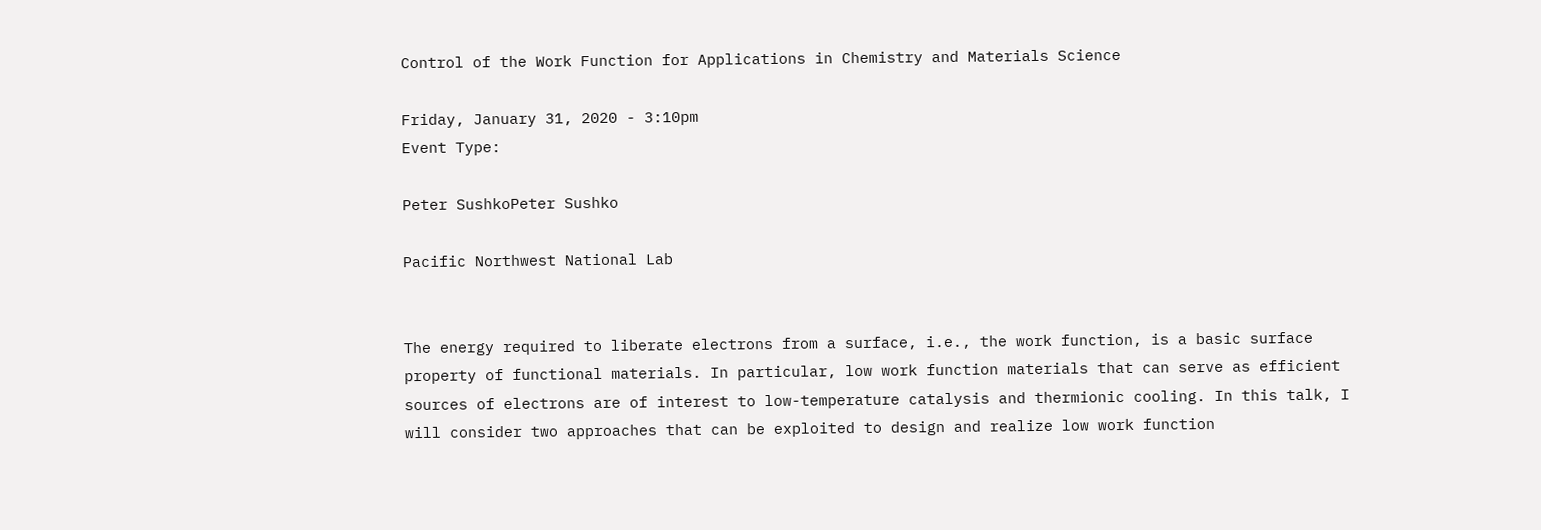Control of the Work Function for Applications in Chemistry and Materials Science

Friday, January 31, 2020 - 3:10pm
Event Type:

Peter SushkoPeter Sushko

Pacific Northwest National Lab


The energy required to liberate electrons from a surface, i.e., the work function, is a basic surface property of functional materials. In particular, low work function materials that can serve as efficient sources of electrons are of interest to low-temperature catalysis and thermionic cooling. In this talk, I will consider two approaches that can be exploited to design and realize low work function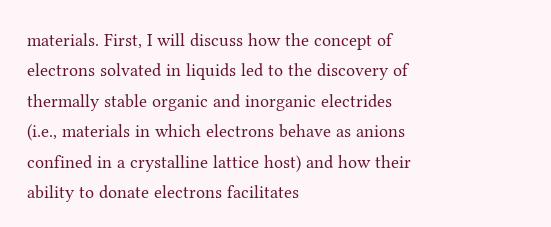materials. First, I will discuss how the concept of electrons solvated in liquids led to the discovery of thermally stable organic and inorganic electrides (i.e., materials in which electrons behave as anions confined in a crystalline lattice host) and how their ability to donate electrons facilitates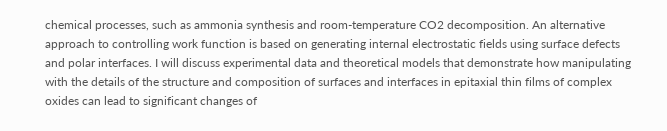chemical processes, such as ammonia synthesis and room-temperature CO2 decomposition. An alternative approach to controlling work function is based on generating internal electrostatic fields using surface defects and polar interfaces. I will discuss experimental data and theoretical models that demonstrate how manipulating with the details of the structure and composition of surfaces and interfaces in epitaxial thin films of complex oxides can lead to significant changes of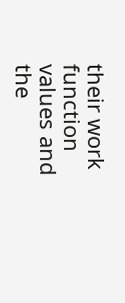their work function values and the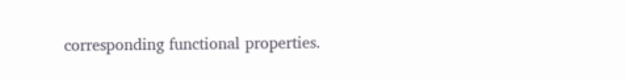corresponding functional properties.